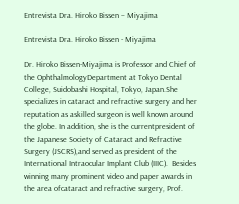Entrevista Dra. Hiroko Bissen – Miyajima

Entrevista Dra. Hiroko Bissen - Miyajima

Dr. Hiroko Bissen-Miyajima is Professor and Chief of the OphthalmologyDepartment at Tokyo Dental College, Suidobashi Hospital, Tokyo, Japan.She specializes in cataract and refractive surgery and her reputation as askilled surgeon is well known around the globe. In addition, she is the currentpresident of the Japanese Society of Cataract and Refractive Surgery (JSCRS),and served as president of the International Intraocular Implant Club (IIIC).  Besides winning many prominent video and paper awards in the area ofcataract and refractive surgery, Prof.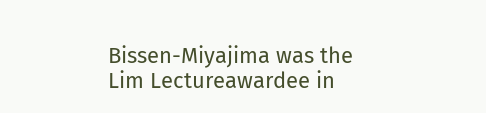Bissen-Miyajima was the Lim Lectureawardee in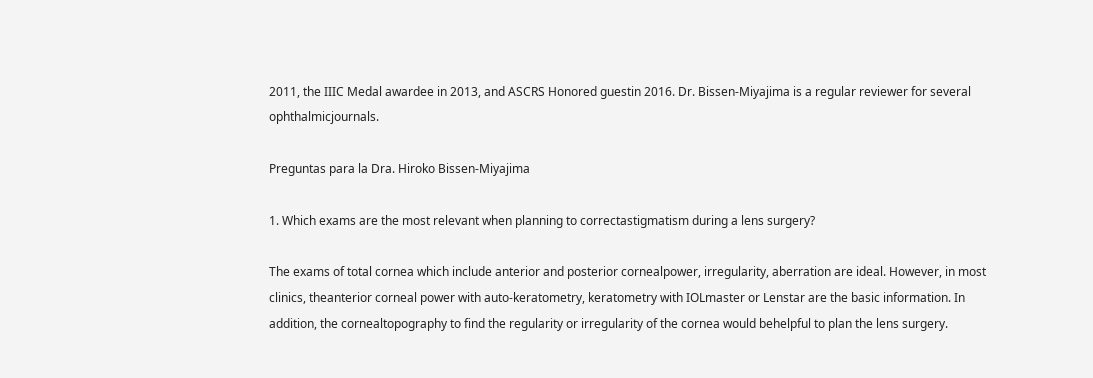2011, the IIIC Medal awardee in 2013, and ASCRS Honored guestin 2016. Dr. Bissen-Miyajima is a regular reviewer for several ophthalmicjournals.

Preguntas para la Dra. Hiroko Bissen-Miyajima

1. Which exams are the most relevant when planning to correctastigmatism during a lens surgery?

The exams of total cornea which include anterior and posterior cornealpower, irregularity, aberration are ideal. However, in most clinics, theanterior corneal power with auto-keratometry, keratometry with IOLmaster or Lenstar are the basic information. In addition, the cornealtopography to find the regularity or irregularity of the cornea would behelpful to plan the lens surgery.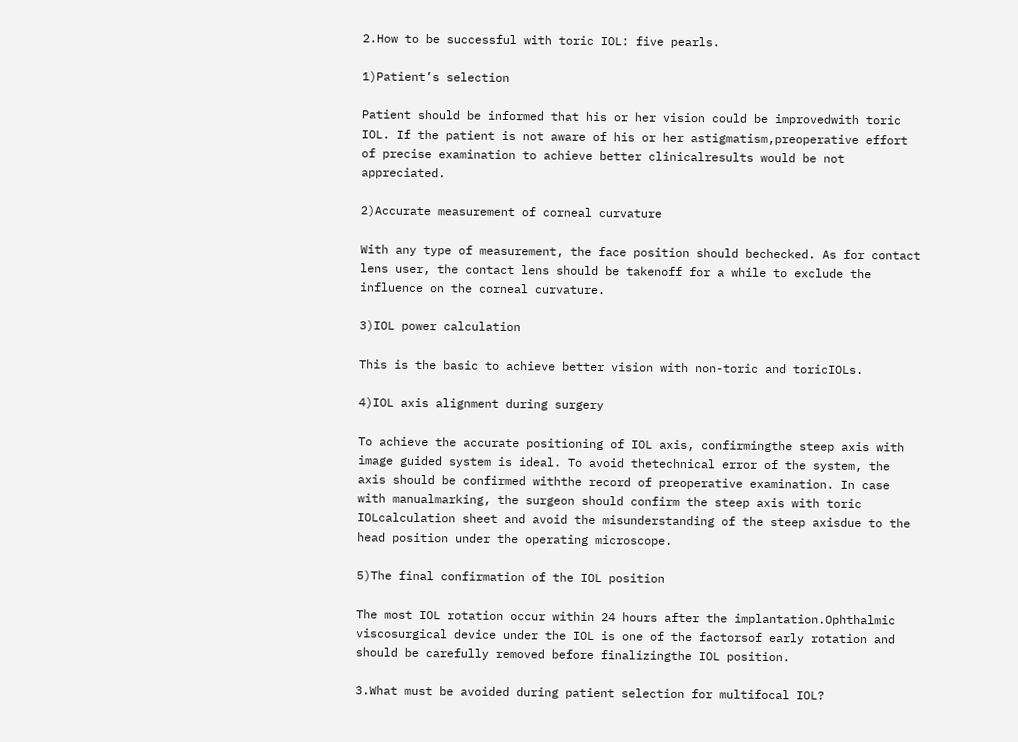2.How to be successful with toric IOL: five pearls.

1)Patient’s selection

Patient should be informed that his or her vision could be improvedwith toric IOL. If the patient is not aware of his or her astigmatism,preoperative effort of precise examination to achieve better clinicalresults would be not appreciated.

2)Accurate measurement of corneal curvature

With any type of measurement, the face position should bechecked. As for contact lens user, the contact lens should be takenoff for a while to exclude the influence on the corneal curvature.

3)IOL power calculation

This is the basic to achieve better vision with non-toric and toricIOLs.

4)IOL axis alignment during surgery

To achieve the accurate positioning of IOL axis, confirmingthe steep axis with image guided system is ideal. To avoid thetechnical error of the system, the axis should be confirmed withthe record of preoperative examination. In case with manualmarking, the surgeon should confirm the steep axis with toric IOLcalculation sheet and avoid the misunderstanding of the steep axisdue to the head position under the operating microscope.

5)The final confirmation of the IOL position

The most IOL rotation occur within 24 hours after the implantation.Ophthalmic viscosurgical device under the IOL is one of the factorsof early rotation and should be carefully removed before finalizingthe IOL position.

3.What must be avoided during patient selection for multifocal IOL?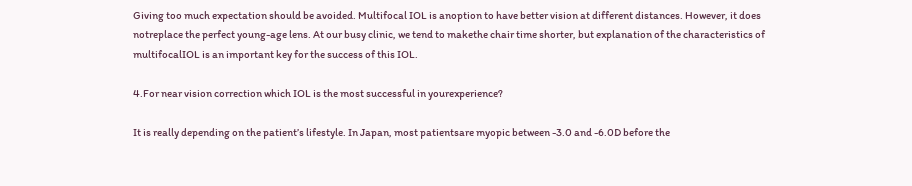Giving too much expectation should be avoided. Multifocal IOL is anoption to have better vision at different distances. However, it does notreplace the perfect young-age lens. At our busy clinic, we tend to makethe chair time shorter, but explanation of the characteristics of multifocalIOL is an important key for the success of this IOL.

4.For near vision correction which IOL is the most successful in yourexperience?

It is really depending on the patient’s lifestyle. In Japan, most patientsare myopic between -3.0 and -6.0D before the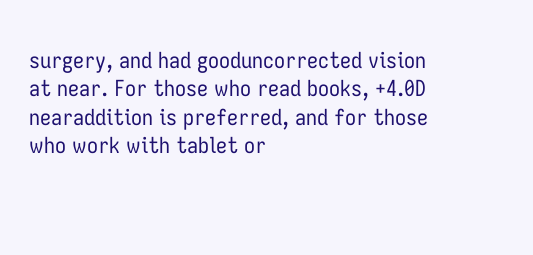surgery, and had gooduncorrected vision at near. For those who read books, +4.0D nearaddition is preferred, and for those who work with tablet or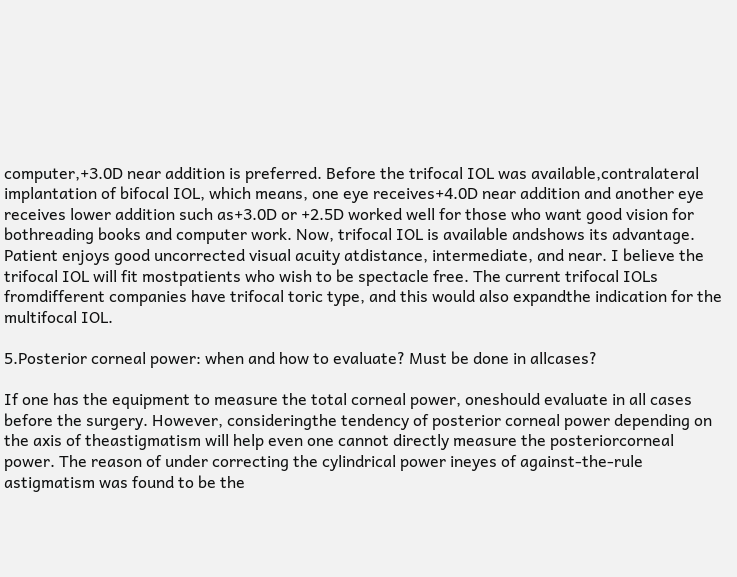computer,+3.0D near addition is preferred. Before the trifocal IOL was available,contralateral implantation of bifocal IOL, which means, one eye receives+4.0D near addition and another eye receives lower addition such as+3.0D or +2.5D worked well for those who want good vision for bothreading books and computer work. Now, trifocal IOL is available andshows its advantage. Patient enjoys good uncorrected visual acuity atdistance, intermediate, and near. I believe the trifocal IOL will fit mostpatients who wish to be spectacle free. The current trifocal IOLs fromdifferent companies have trifocal toric type, and this would also expandthe indication for the multifocal IOL.

5.Posterior corneal power: when and how to evaluate? Must be done in allcases?

If one has the equipment to measure the total corneal power, oneshould evaluate in all cases before the surgery. However, consideringthe tendency of posterior corneal power depending on the axis of theastigmatism will help even one cannot directly measure the posteriorcorneal power. The reason of under correcting the cylindrical power ineyes of against-the-rule astigmatism was found to be the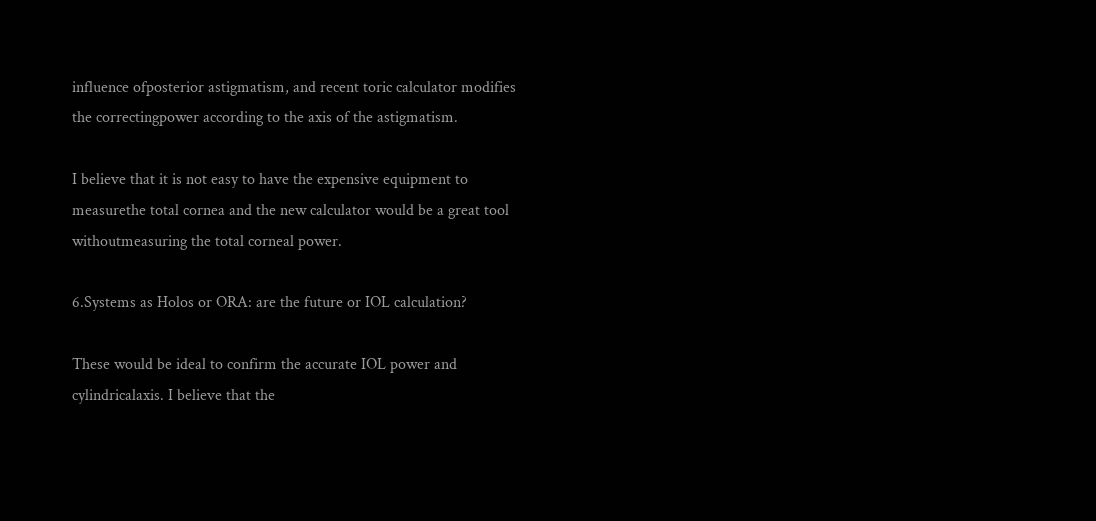influence ofposterior astigmatism, and recent toric calculator modifies the correctingpower according to the axis of the astigmatism.

I believe that it is not easy to have the expensive equipment to measurethe total cornea and the new calculator would be a great tool withoutmeasuring the total corneal power.

6.Systems as Holos or ORA: are the future or IOL calculation?

These would be ideal to confirm the accurate IOL power and cylindricalaxis. I believe that the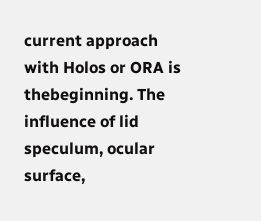current approach with Holos or ORA is thebeginning. The influence of lid speculum, ocular surface,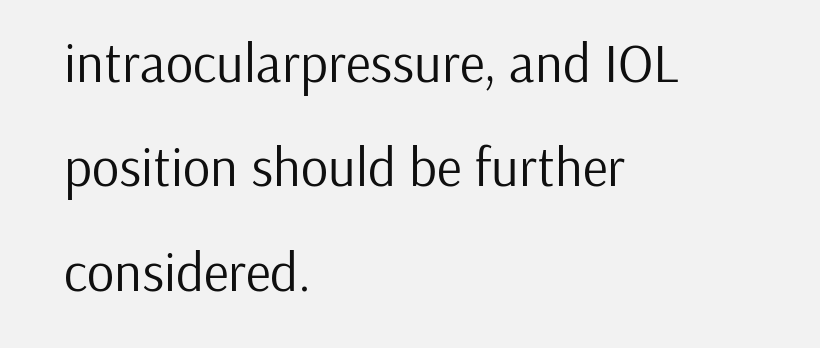intraocularpressure, and IOL position should be further considered.